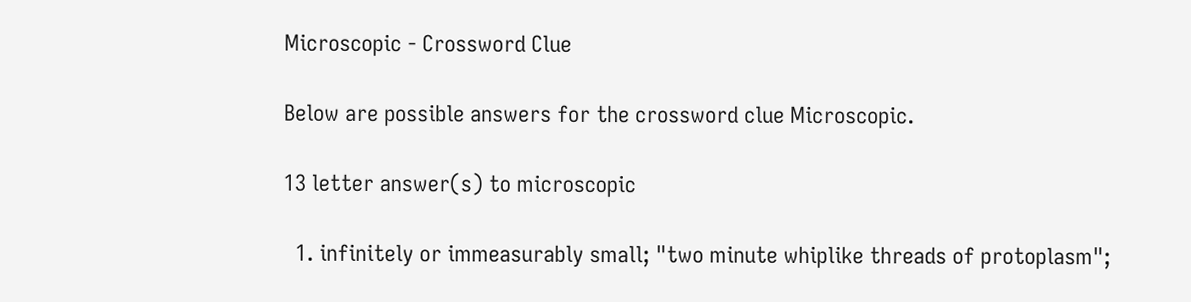Microscopic - Crossword Clue

Below are possible answers for the crossword clue Microscopic.

13 letter answer(s) to microscopic

  1. infinitely or immeasurably small; "two minute whiplike threads of protoplasm";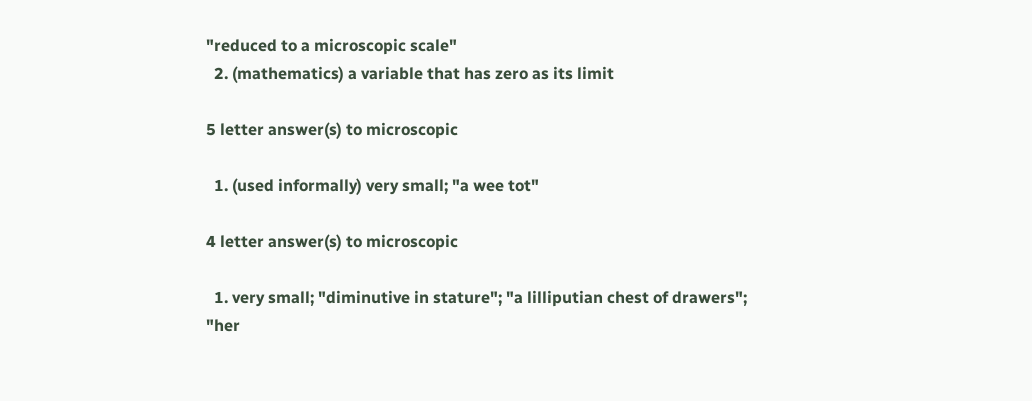"reduced to a microscopic scale"
  2. (mathematics) a variable that has zero as its limit

5 letter answer(s) to microscopic

  1. (used informally) very small; "a wee tot"

4 letter answer(s) to microscopic

  1. very small; "diminutive in stature"; "a lilliputian chest of drawers"; "her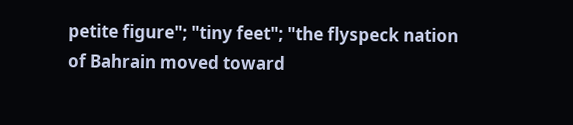petite figure"; "tiny feet"; "the flyspeck nation of Bahrain moved toward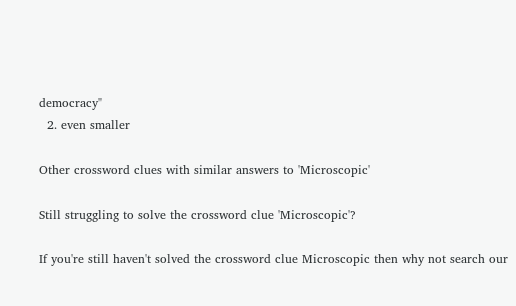democracy"
  2. even smaller

Other crossword clues with similar answers to 'Microscopic'

Still struggling to solve the crossword clue 'Microscopic'?

If you're still haven't solved the crossword clue Microscopic then why not search our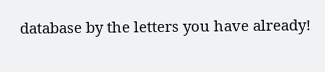database by the letters you have already!